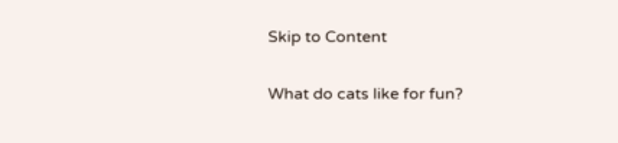Skip to Content

What do cats like for fun?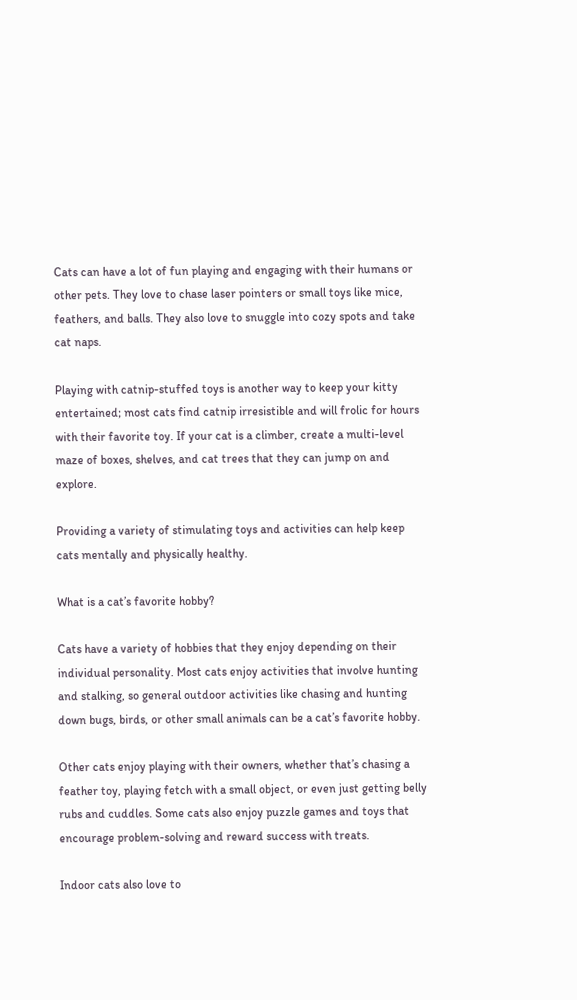Cats can have a lot of fun playing and engaging with their humans or other pets. They love to chase laser pointers or small toys like mice, feathers, and balls. They also love to snuggle into cozy spots and take cat naps.

Playing with catnip-stuffed toys is another way to keep your kitty entertained; most cats find catnip irresistible and will frolic for hours with their favorite toy. If your cat is a climber, create a multi-level maze of boxes, shelves, and cat trees that they can jump on and explore.

Providing a variety of stimulating toys and activities can help keep cats mentally and physically healthy.

What is a cat’s favorite hobby?

Cats have a variety of hobbies that they enjoy depending on their individual personality. Most cats enjoy activities that involve hunting and stalking, so general outdoor activities like chasing and hunting down bugs, birds, or other small animals can be a cat’s favorite hobby.

Other cats enjoy playing with their owners, whether that’s chasing a feather toy, playing fetch with a small object, or even just getting belly rubs and cuddles. Some cats also enjoy puzzle games and toys that encourage problem-solving and reward success with treats.

Indoor cats also love to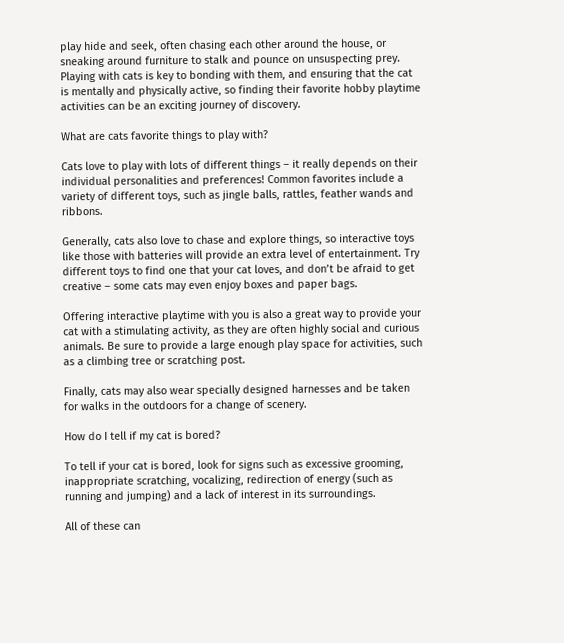play hide and seek, often chasing each other around the house, or sneaking around furniture to stalk and pounce on unsuspecting prey. Playing with cats is key to bonding with them, and ensuring that the cat is mentally and physically active, so finding their favorite hobby playtime activities can be an exciting journey of discovery.

What are cats favorite things to play with?

Cats love to play with lots of different things – it really depends on their individual personalities and preferences! Common favorites include a variety of different toys, such as jingle balls, rattles, feather wands and ribbons.

Generally, cats also love to chase and explore things, so interactive toys like those with batteries will provide an extra level of entertainment. Try different toys to find one that your cat loves, and don’t be afraid to get creative – some cats may even enjoy boxes and paper bags.

Offering interactive playtime with you is also a great way to provide your cat with a stimulating activity, as they are often highly social and curious animals. Be sure to provide a large enough play space for activities, such as a climbing tree or scratching post.

Finally, cats may also wear specially designed harnesses and be taken for walks in the outdoors for a change of scenery.

How do I tell if my cat is bored?

To tell if your cat is bored, look for signs such as excessive grooming, inappropriate scratching, vocalizing, redirection of energy (such as running and jumping) and a lack of interest in its surroundings.

All of these can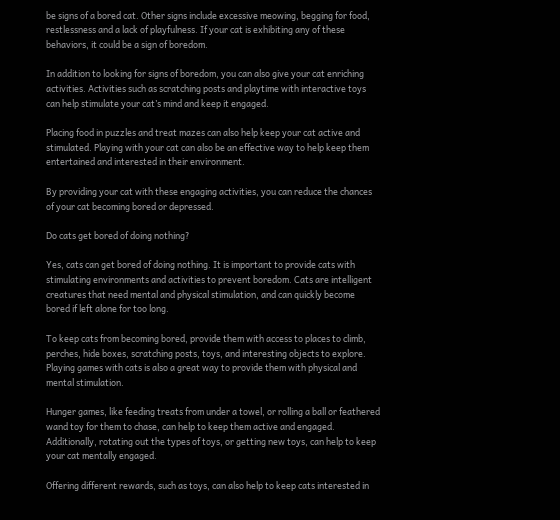be signs of a bored cat. Other signs include excessive meowing, begging for food, restlessness and a lack of playfulness. If your cat is exhibiting any of these behaviors, it could be a sign of boredom.

In addition to looking for signs of boredom, you can also give your cat enriching activities. Activities such as scratching posts and playtime with interactive toys can help stimulate your cat’s mind and keep it engaged.

Placing food in puzzles and treat mazes can also help keep your cat active and stimulated. Playing with your cat can also be an effective way to help keep them entertained and interested in their environment.

By providing your cat with these engaging activities, you can reduce the chances of your cat becoming bored or depressed.

Do cats get bored of doing nothing?

Yes, cats can get bored of doing nothing. It is important to provide cats with stimulating environments and activities to prevent boredom. Cats are intelligent creatures that need mental and physical stimulation, and can quickly become bored if left alone for too long.

To keep cats from becoming bored, provide them with access to places to climb, perches, hide boxes, scratching posts, toys, and interesting objects to explore. Playing games with cats is also a great way to provide them with physical and mental stimulation.

Hunger games, like feeding treats from under a towel, or rolling a ball or feathered wand toy for them to chase, can help to keep them active and engaged. Additionally, rotating out the types of toys, or getting new toys, can help to keep your cat mentally engaged.

Offering different rewards, such as toys, can also help to keep cats interested in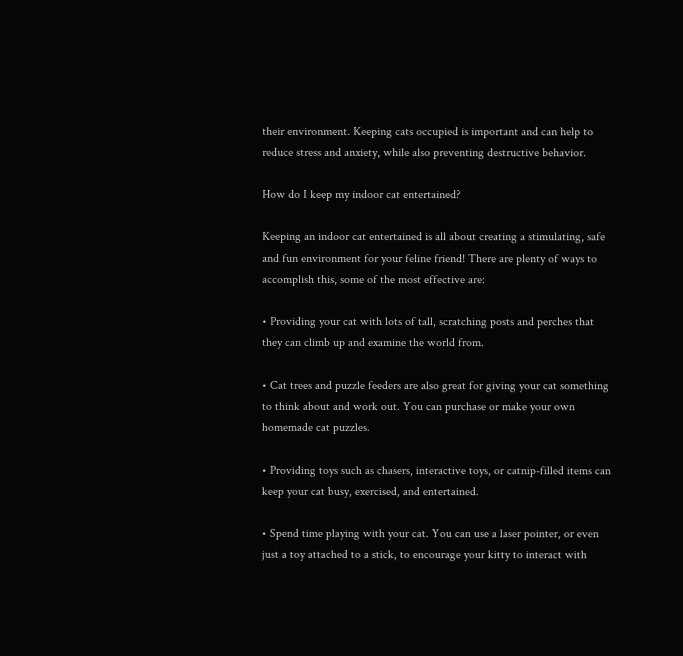their environment. Keeping cats occupied is important and can help to reduce stress and anxiety, while also preventing destructive behavior.

How do I keep my indoor cat entertained?

Keeping an indoor cat entertained is all about creating a stimulating, safe and fun environment for your feline friend! There are plenty of ways to accomplish this, some of the most effective are:

• Providing your cat with lots of tall, scratching posts and perches that they can climb up and examine the world from.

• Cat trees and puzzle feeders are also great for giving your cat something to think about and work out. You can purchase or make your own homemade cat puzzles.

• Providing toys such as chasers, interactive toys, or catnip-filled items can keep your cat busy, exercised, and entertained.

• Spend time playing with your cat. You can use a laser pointer, or even just a toy attached to a stick, to encourage your kitty to interact with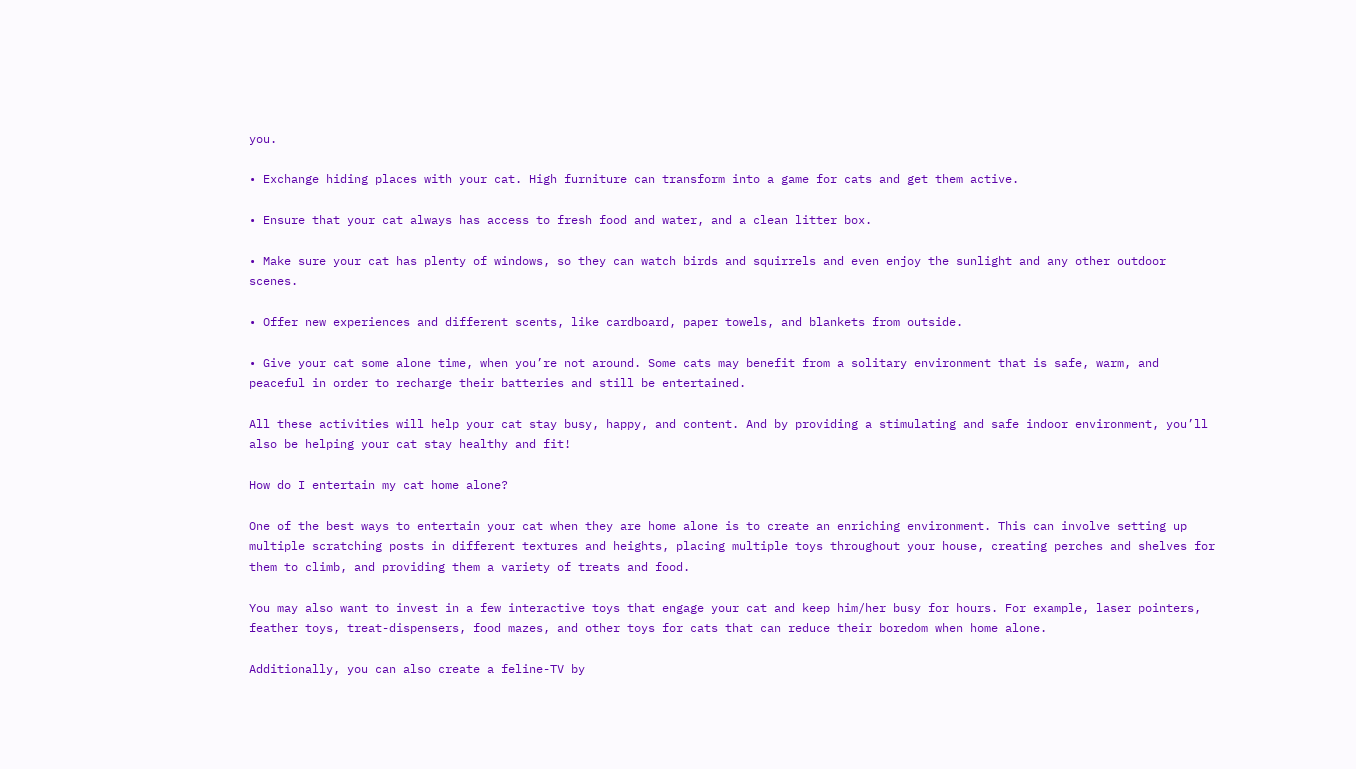you.

• Exchange hiding places with your cat. High furniture can transform into a game for cats and get them active.

• Ensure that your cat always has access to fresh food and water, and a clean litter box.

• Make sure your cat has plenty of windows, so they can watch birds and squirrels and even enjoy the sunlight and any other outdoor scenes.

• Offer new experiences and different scents, like cardboard, paper towels, and blankets from outside.

• Give your cat some alone time, when you’re not around. Some cats may benefit from a solitary environment that is safe, warm, and peaceful in order to recharge their batteries and still be entertained.

All these activities will help your cat stay busy, happy, and content. And by providing a stimulating and safe indoor environment, you’ll also be helping your cat stay healthy and fit!

How do I entertain my cat home alone?

One of the best ways to entertain your cat when they are home alone is to create an enriching environment. This can involve setting up multiple scratching posts in different textures and heights, placing multiple toys throughout your house, creating perches and shelves for them to climb, and providing them a variety of treats and food.

You may also want to invest in a few interactive toys that engage your cat and keep him/her busy for hours. For example, laser pointers, feather toys, treat-dispensers, food mazes, and other toys for cats that can reduce their boredom when home alone.

Additionally, you can also create a feline-TV by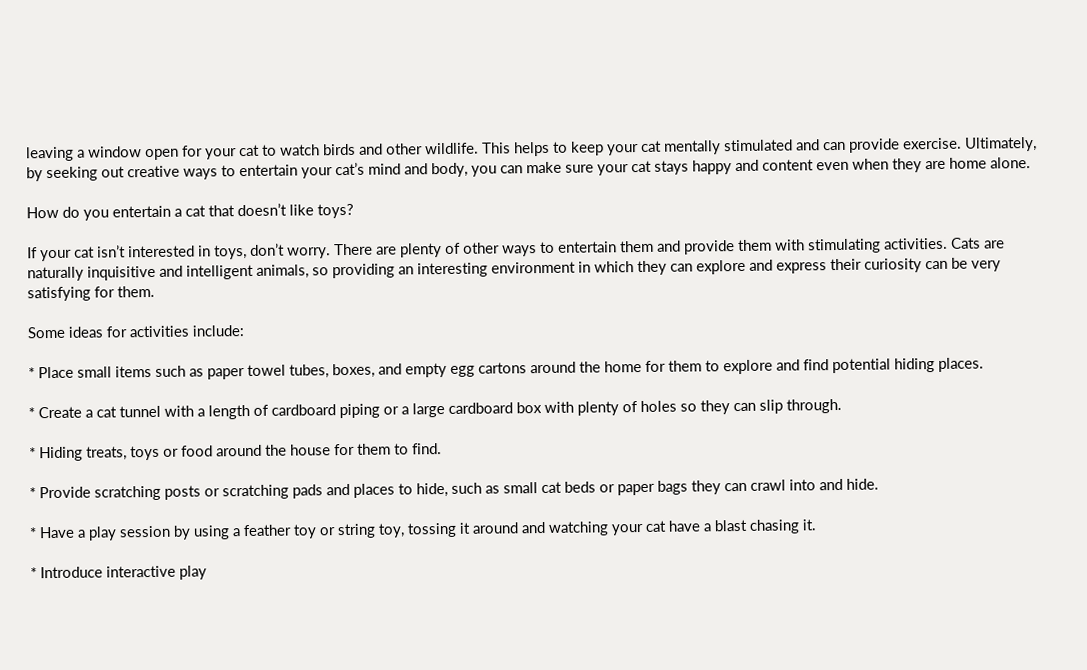leaving a window open for your cat to watch birds and other wildlife. This helps to keep your cat mentally stimulated and can provide exercise. Ultimately, by seeking out creative ways to entertain your cat’s mind and body, you can make sure your cat stays happy and content even when they are home alone.

How do you entertain a cat that doesn’t like toys?

If your cat isn’t interested in toys, don’t worry. There are plenty of other ways to entertain them and provide them with stimulating activities. Cats are naturally inquisitive and intelligent animals, so providing an interesting environment in which they can explore and express their curiosity can be very satisfying for them.

Some ideas for activities include:

* Place small items such as paper towel tubes, boxes, and empty egg cartons around the home for them to explore and find potential hiding places.

* Create a cat tunnel with a length of cardboard piping or a large cardboard box with plenty of holes so they can slip through.

* Hiding treats, toys or food around the house for them to find.

* Provide scratching posts or scratching pads and places to hide, such as small cat beds or paper bags they can crawl into and hide.

* Have a play session by using a feather toy or string toy, tossing it around and watching your cat have a blast chasing it.

* Introduce interactive play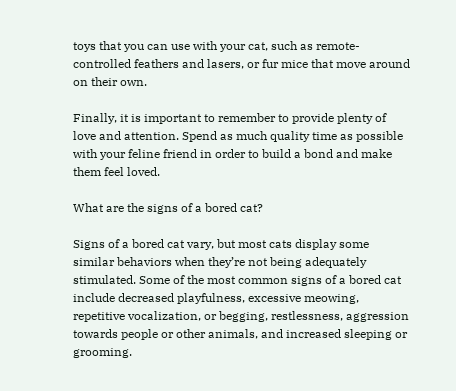toys that you can use with your cat, such as remote-controlled feathers and lasers, or fur mice that move around on their own.

Finally, it is important to remember to provide plenty of love and attention. Spend as much quality time as possible with your feline friend in order to build a bond and make them feel loved.

What are the signs of a bored cat?

Signs of a bored cat vary, but most cats display some similar behaviors when they’re not being adequately stimulated. Some of the most common signs of a bored cat include decreased playfulness, excessive meowing, repetitive vocalization, or begging, restlessness, aggression towards people or other animals, and increased sleeping or grooming.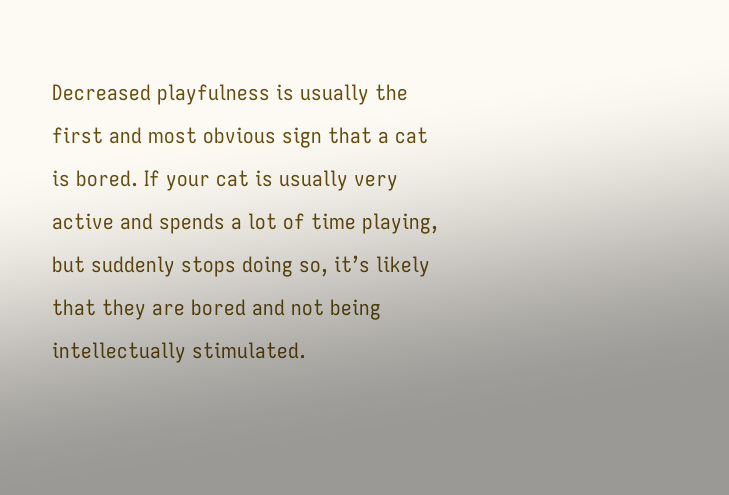Decreased playfulness is usually the first and most obvious sign that a cat is bored. If your cat is usually very active and spends a lot of time playing, but suddenly stops doing so, it’s likely that they are bored and not being intellectually stimulated.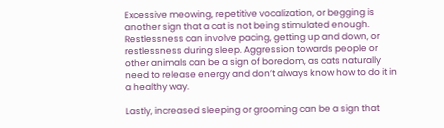Excessive meowing, repetitive vocalization, or begging is another sign that a cat is not being stimulated enough. Restlessness can involve pacing, getting up and down, or restlessness during sleep. Aggression towards people or other animals can be a sign of boredom, as cats naturally need to release energy and don’t always know how to do it in a healthy way.

Lastly, increased sleeping or grooming can be a sign that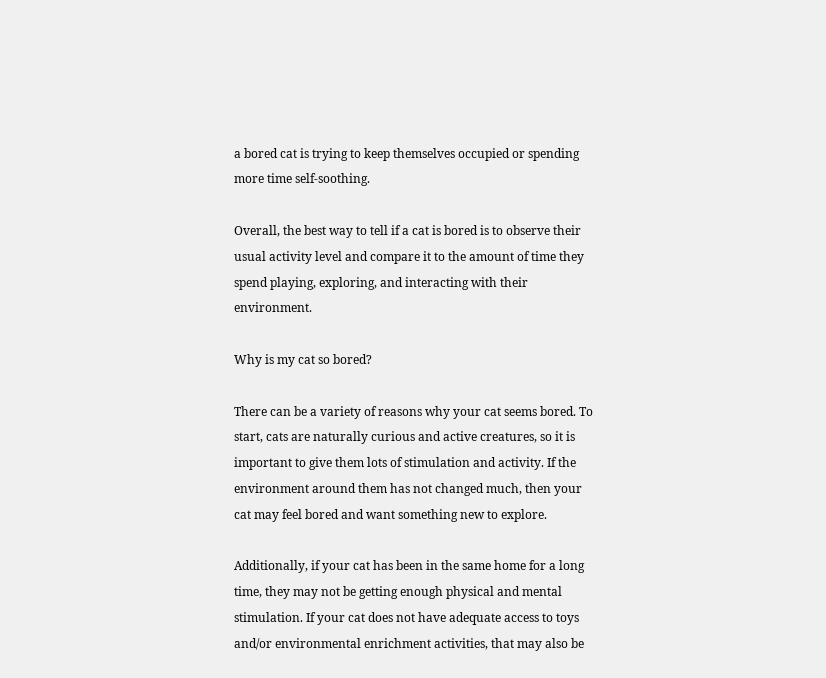a bored cat is trying to keep themselves occupied or spending more time self-soothing.

Overall, the best way to tell if a cat is bored is to observe their usual activity level and compare it to the amount of time they spend playing, exploring, and interacting with their environment.

Why is my cat so bored?

There can be a variety of reasons why your cat seems bored. To start, cats are naturally curious and active creatures, so it is important to give them lots of stimulation and activity. If the environment around them has not changed much, then your cat may feel bored and want something new to explore.

Additionally, if your cat has been in the same home for a long time, they may not be getting enough physical and mental stimulation. If your cat does not have adequate access to toys and/or environmental enrichment activities, that may also be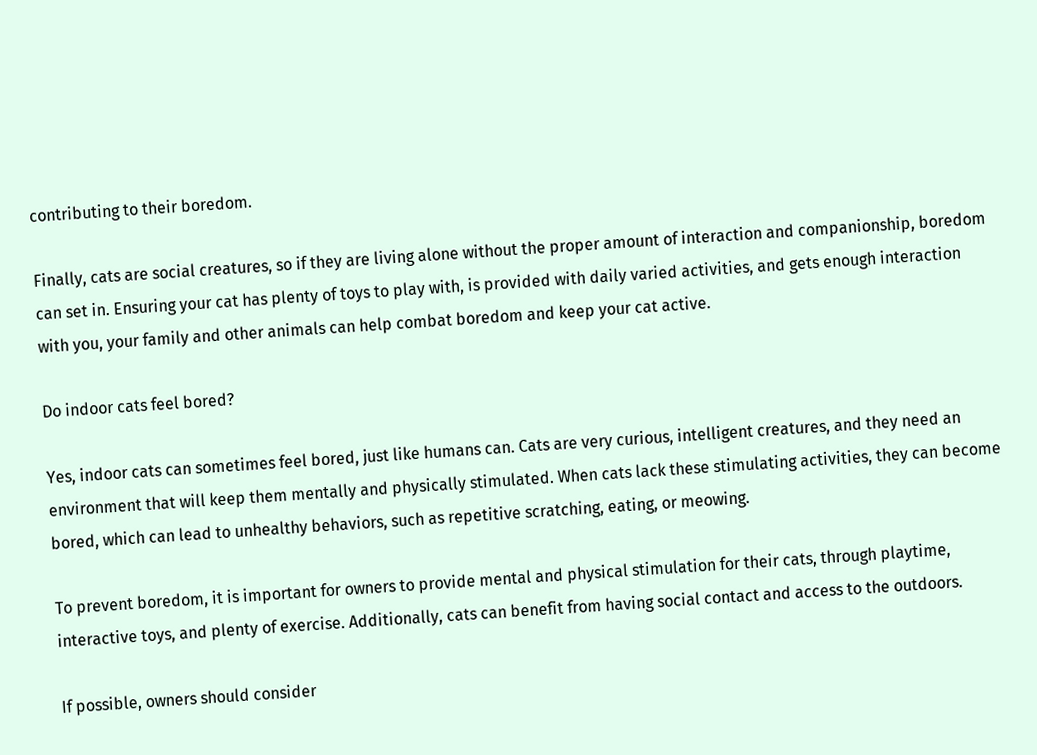contributing to their boredom.

Finally, cats are social creatures, so if they are living alone without the proper amount of interaction and companionship, boredom can set in. Ensuring your cat has plenty of toys to play with, is provided with daily varied activities, and gets enough interaction with you, your family and other animals can help combat boredom and keep your cat active.

Do indoor cats feel bored?

Yes, indoor cats can sometimes feel bored, just like humans can. Cats are very curious, intelligent creatures, and they need an environment that will keep them mentally and physically stimulated. When cats lack these stimulating activities, they can become bored, which can lead to unhealthy behaviors, such as repetitive scratching, eating, or meowing.

To prevent boredom, it is important for owners to provide mental and physical stimulation for their cats, through playtime, interactive toys, and plenty of exercise. Additionally, cats can benefit from having social contact and access to the outdoors.

If possible, owners should consider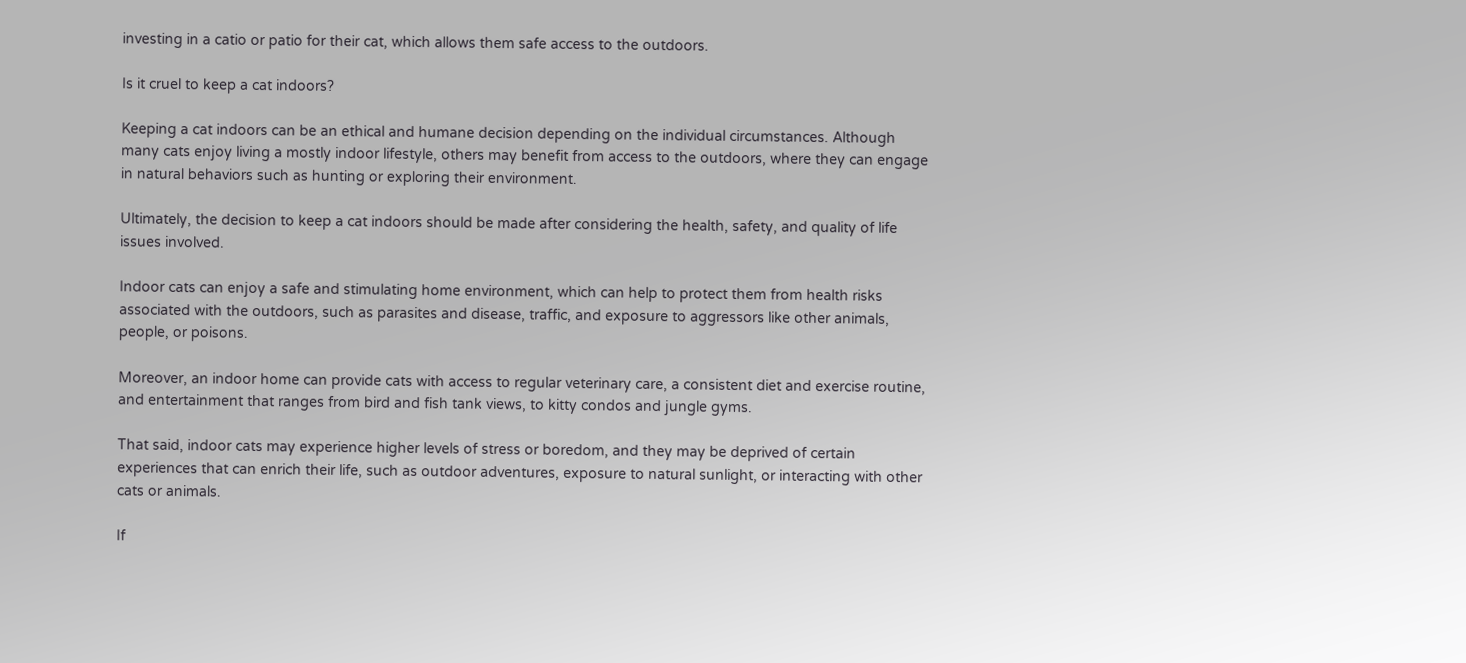investing in a catio or patio for their cat, which allows them safe access to the outdoors.

Is it cruel to keep a cat indoors?

Keeping a cat indoors can be an ethical and humane decision depending on the individual circumstances. Although many cats enjoy living a mostly indoor lifestyle, others may benefit from access to the outdoors, where they can engage in natural behaviors such as hunting or exploring their environment.

Ultimately, the decision to keep a cat indoors should be made after considering the health, safety, and quality of life issues involved.

Indoor cats can enjoy a safe and stimulating home environment, which can help to protect them from health risks associated with the outdoors, such as parasites and disease, traffic, and exposure to aggressors like other animals, people, or poisons.

Moreover, an indoor home can provide cats with access to regular veterinary care, a consistent diet and exercise routine, and entertainment that ranges from bird and fish tank views, to kitty condos and jungle gyms.

That said, indoor cats may experience higher levels of stress or boredom, and they may be deprived of certain experiences that can enrich their life, such as outdoor adventures, exposure to natural sunlight, or interacting with other cats or animals.

If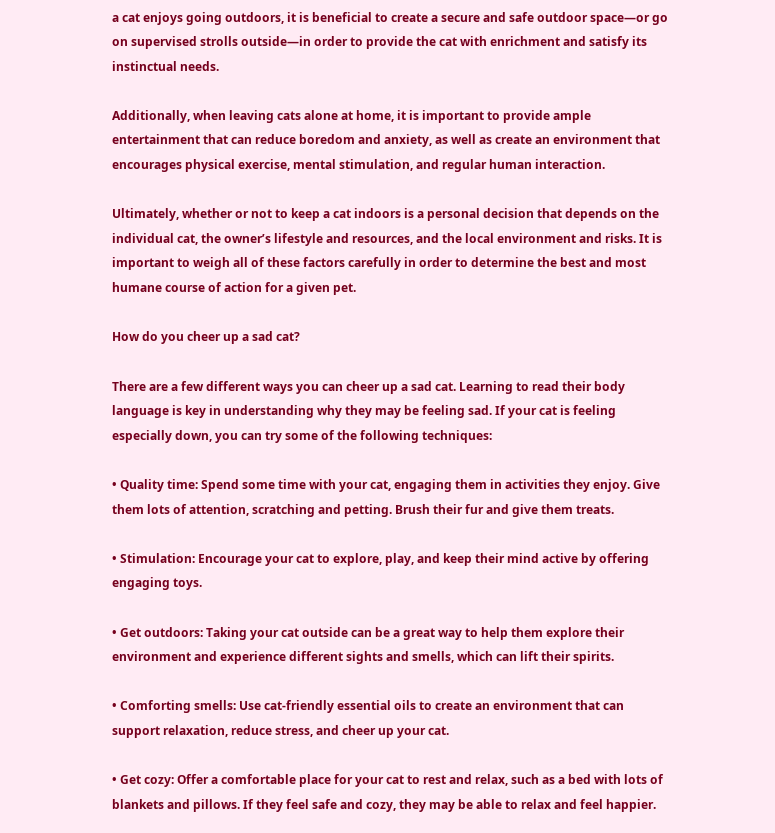a cat enjoys going outdoors, it is beneficial to create a secure and safe outdoor space—or go on supervised strolls outside—in order to provide the cat with enrichment and satisfy its instinctual needs.

Additionally, when leaving cats alone at home, it is important to provide ample entertainment that can reduce boredom and anxiety, as well as create an environment that encourages physical exercise, mental stimulation, and regular human interaction.

Ultimately, whether or not to keep a cat indoors is a personal decision that depends on the individual cat, the owner’s lifestyle and resources, and the local environment and risks. It is important to weigh all of these factors carefully in order to determine the best and most humane course of action for a given pet.

How do you cheer up a sad cat?

There are a few different ways you can cheer up a sad cat. Learning to read their body language is key in understanding why they may be feeling sad. If your cat is feeling especially down, you can try some of the following techniques:

• Quality time: Spend some time with your cat, engaging them in activities they enjoy. Give them lots of attention, scratching and petting. Brush their fur and give them treats.

• Stimulation: Encourage your cat to explore, play, and keep their mind active by offering engaging toys.

• Get outdoors: Taking your cat outside can be a great way to help them explore their environment and experience different sights and smells, which can lift their spirits.

• Comforting smells: Use cat-friendly essential oils to create an environment that can support relaxation, reduce stress, and cheer up your cat.

• Get cozy: Offer a comfortable place for your cat to rest and relax, such as a bed with lots of blankets and pillows. If they feel safe and cozy, they may be able to relax and feel happier.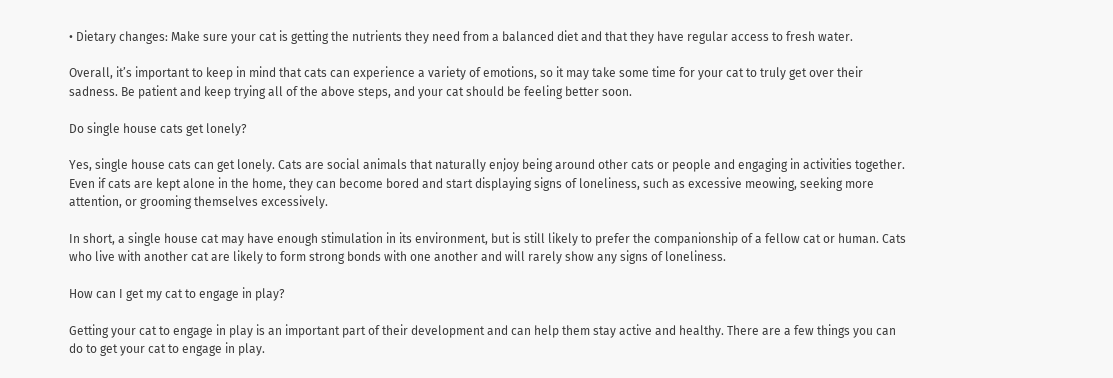• Dietary changes: Make sure your cat is getting the nutrients they need from a balanced diet and that they have regular access to fresh water.

Overall, it’s important to keep in mind that cats can experience a variety of emotions, so it may take some time for your cat to truly get over their sadness. Be patient and keep trying all of the above steps, and your cat should be feeling better soon.

Do single house cats get lonely?

Yes, single house cats can get lonely. Cats are social animals that naturally enjoy being around other cats or people and engaging in activities together. Even if cats are kept alone in the home, they can become bored and start displaying signs of loneliness, such as excessive meowing, seeking more attention, or grooming themselves excessively.

In short, a single house cat may have enough stimulation in its environment, but is still likely to prefer the companionship of a fellow cat or human. Cats who live with another cat are likely to form strong bonds with one another and will rarely show any signs of loneliness.

How can I get my cat to engage in play?

Getting your cat to engage in play is an important part of their development and can help them stay active and healthy. There are a few things you can do to get your cat to engage in play.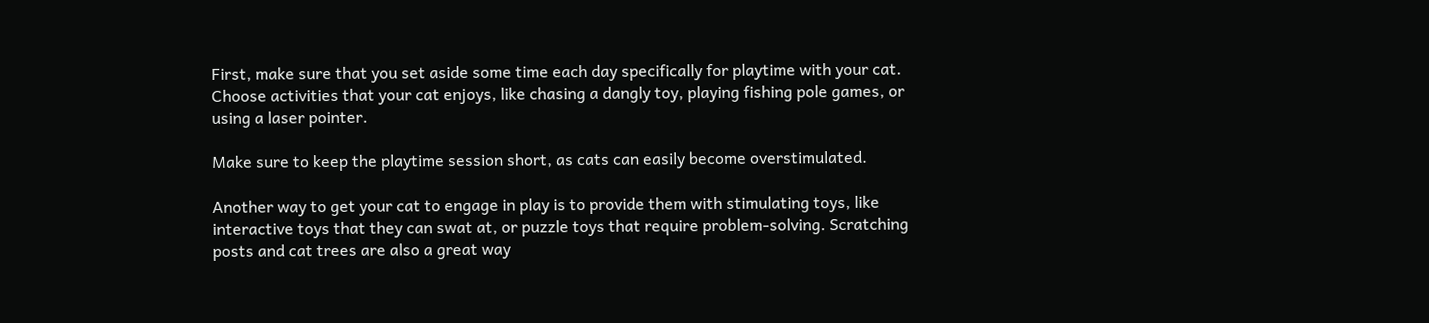First, make sure that you set aside some time each day specifically for playtime with your cat. Choose activities that your cat enjoys, like chasing a dangly toy, playing fishing pole games, or using a laser pointer.

Make sure to keep the playtime session short, as cats can easily become overstimulated.

Another way to get your cat to engage in play is to provide them with stimulating toys, like interactive toys that they can swat at, or puzzle toys that require problem-solving. Scratching posts and cat trees are also a great way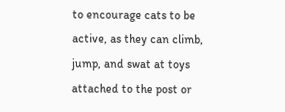to encourage cats to be active, as they can climb, jump, and swat at toys attached to the post or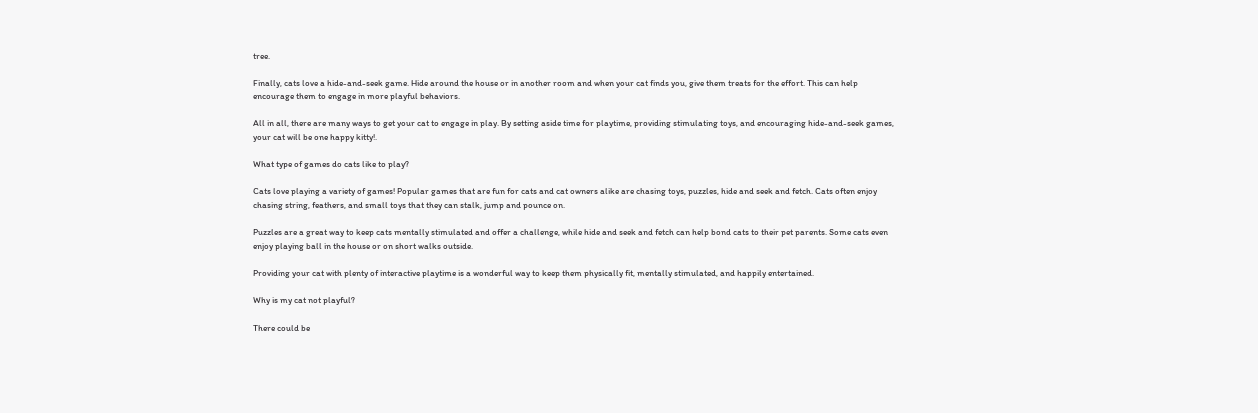tree.

Finally, cats love a hide-and-seek game. Hide around the house or in another room and when your cat finds you, give them treats for the effort. This can help encourage them to engage in more playful behaviors.

All in all, there are many ways to get your cat to engage in play. By setting aside time for playtime, providing stimulating toys, and encouraging hide-and-seek games, your cat will be one happy kitty!.

What type of games do cats like to play?

Cats love playing a variety of games! Popular games that are fun for cats and cat owners alike are chasing toys, puzzles, hide and seek and fetch. Cats often enjoy chasing string, feathers, and small toys that they can stalk, jump and pounce on.

Puzzles are a great way to keep cats mentally stimulated and offer a challenge, while hide and seek and fetch can help bond cats to their pet parents. Some cats even enjoy playing ball in the house or on short walks outside.

Providing your cat with plenty of interactive playtime is a wonderful way to keep them physically fit, mentally stimulated, and happily entertained.

Why is my cat not playful?

There could be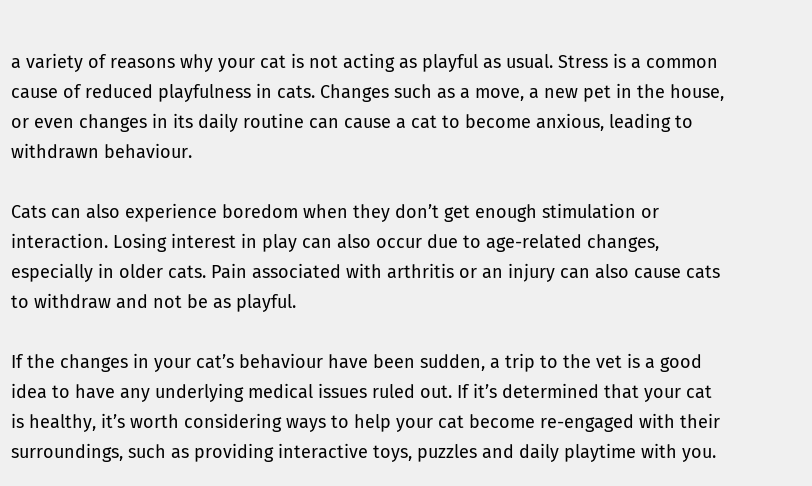a variety of reasons why your cat is not acting as playful as usual. Stress is a common cause of reduced playfulness in cats. Changes such as a move, a new pet in the house, or even changes in its daily routine can cause a cat to become anxious, leading to withdrawn behaviour.

Cats can also experience boredom when they don’t get enough stimulation or interaction. Losing interest in play can also occur due to age-related changes, especially in older cats. Pain associated with arthritis or an injury can also cause cats to withdraw and not be as playful.

If the changes in your cat’s behaviour have been sudden, a trip to the vet is a good idea to have any underlying medical issues ruled out. If it’s determined that your cat is healthy, it’s worth considering ways to help your cat become re-engaged with their surroundings, such as providing interactive toys, puzzles and daily playtime with you.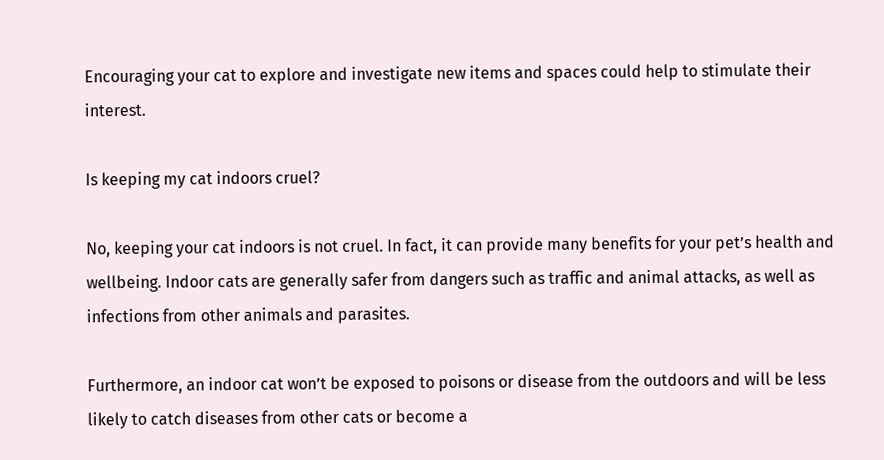Encouraging your cat to explore and investigate new items and spaces could help to stimulate their interest.

Is keeping my cat indoors cruel?

No, keeping your cat indoors is not cruel. In fact, it can provide many benefits for your pet’s health and wellbeing. Indoor cats are generally safer from dangers such as traffic and animal attacks, as well as infections from other animals and parasites.

Furthermore, an indoor cat won’t be exposed to poisons or disease from the outdoors and will be less likely to catch diseases from other cats or become a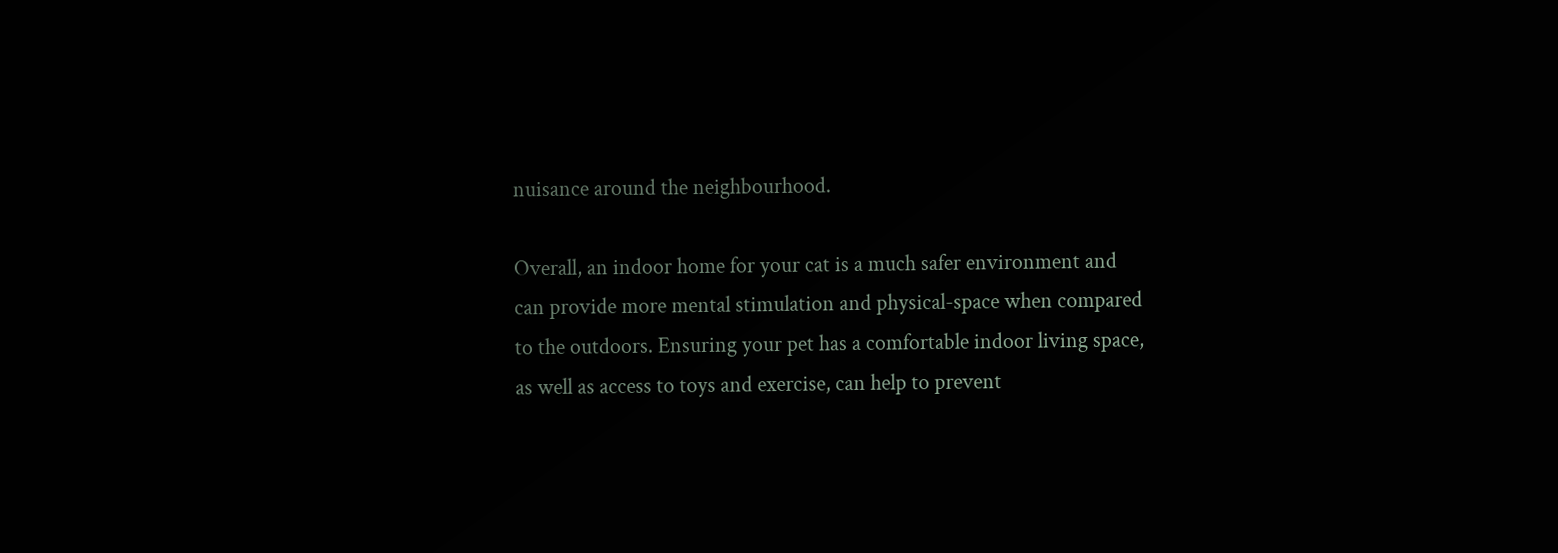nuisance around the neighbourhood.

Overall, an indoor home for your cat is a much safer environment and can provide more mental stimulation and physical-space when compared to the outdoors. Ensuring your pet has a comfortable indoor living space, as well as access to toys and exercise, can help to prevent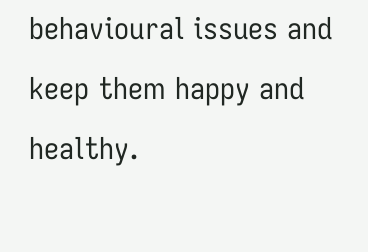behavioural issues and keep them happy and healthy.